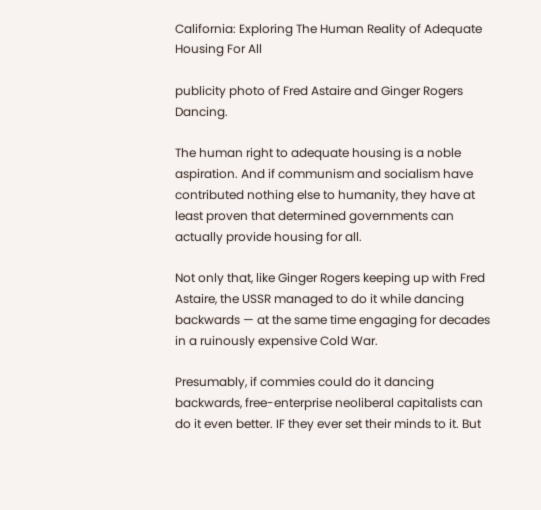California: Exploring The Human Reality of Adequate Housing For All

publicity photo of Fred Astaire and Ginger Rogers Dancing.

The human right to adequate housing is a noble aspiration. And if communism and socialism have contributed nothing else to humanity, they have at least proven that determined governments can actually provide housing for all.

Not only that, like Ginger Rogers keeping up with Fred Astaire, the USSR managed to do it while dancing backwards — at the same time engaging for decades in a ruinously expensive Cold War.

Presumably, if commies could do it dancing backwards, free-enterprise neoliberal capitalists can do it even better. IF they ever set their minds to it. But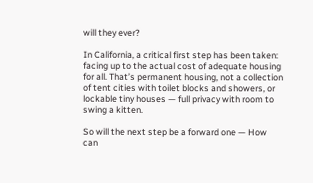will they ever?

In California, a critical first step has been taken: facing up to the actual cost of adequate housing for all. That’s permanent housing, not a collection of tent cities with toilet blocks and showers, or lockable tiny houses — full privacy with room to swing a kitten.

So will the next step be a forward one — How can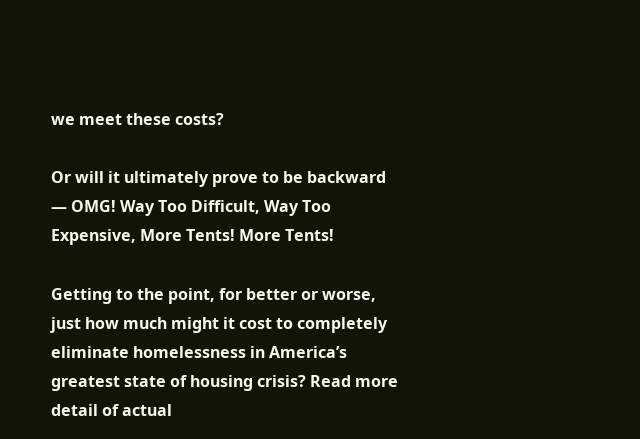we meet these costs?

Or will it ultimately prove to be backward — OMG! Way Too Difficult, Way Too Expensive, More Tents! More Tents!

Getting to the point, for better or worse, just how much might it cost to completely eliminate homelessness in America’s greatest state of housing crisis? Read more detail of actual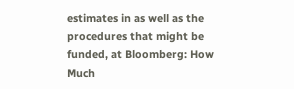estimates in as well as the procedures that might be funded, at Bloomberg: How Much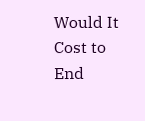Would It Cost to End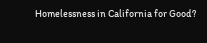Homelessness in California for Good?